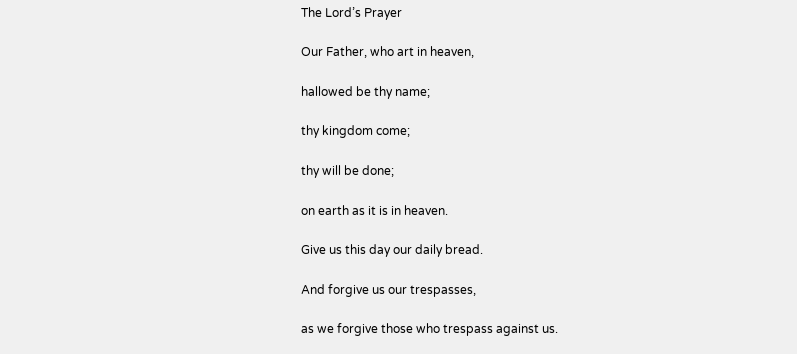The Lord’s Prayer

Our Father, who art in heaven,

hallowed be thy name;

thy kingdom come;

thy will be done;

on earth as it is in heaven.

Give us this day our daily bread.

And forgive us our trespasses,

as we forgive those who trespass against us.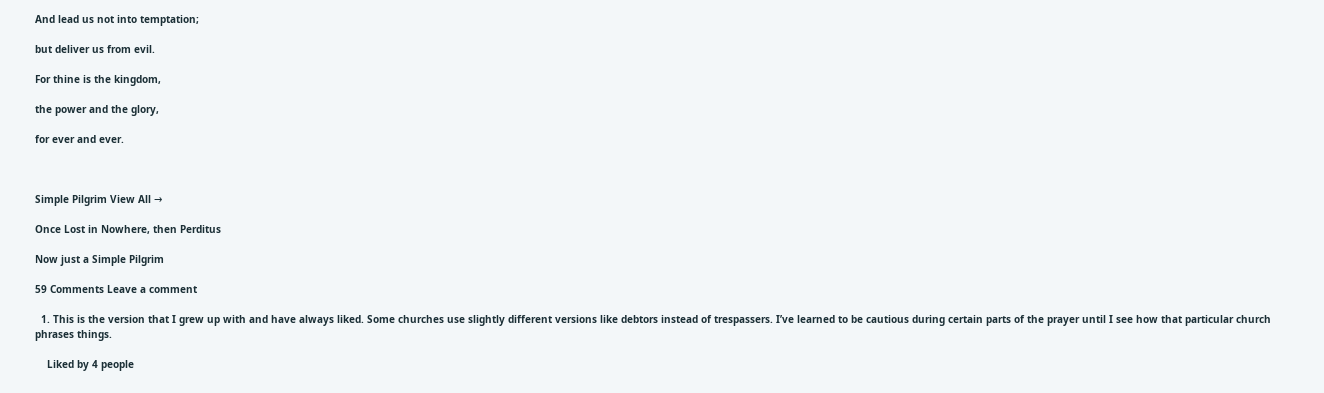And lead us not into temptation;

but deliver us from evil.

For thine is the kingdom,

the power and the glory,

for ever and ever.



Simple Pilgrim View All →

Once Lost in Nowhere, then Perditus

Now just a Simple Pilgrim

59 Comments Leave a comment

  1. This is the version that I grew up with and have always liked. Some churches use slightly different versions like debtors instead of trespassers. I’ve learned to be cautious during certain parts of the prayer until I see how that particular church phrases things.

    Liked by 4 people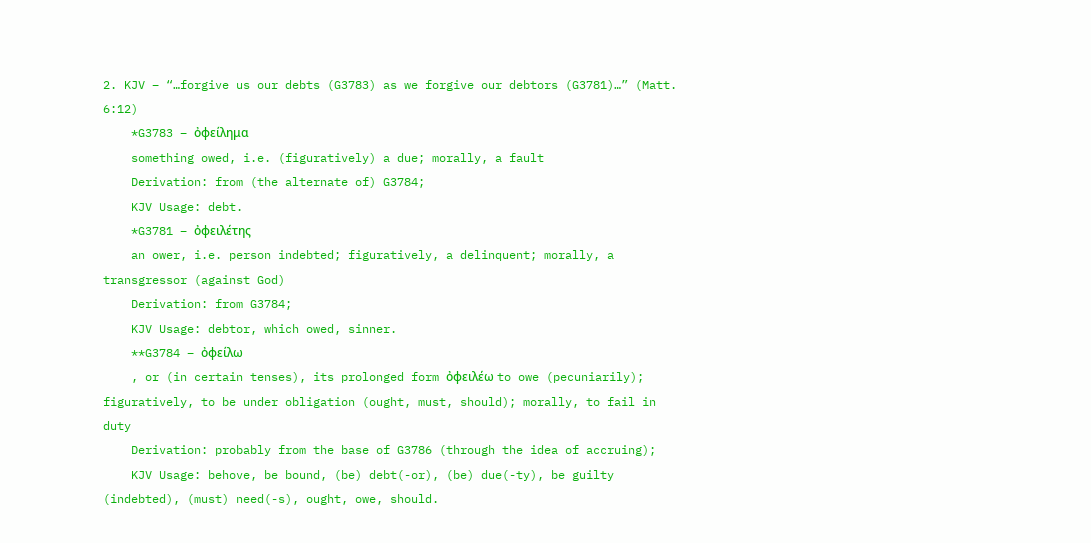2. KJV – “…forgive us our debts (G3783) as we forgive our debtors (G3781)…” (Matt. 6:12)
    *G3783 – ὀφείλημα
    something owed, i.e. (figuratively) a due; morally, a fault
    Derivation: from (the alternate of) G3784;
    KJV Usage: debt.
    *G3781 – ὀφειλέτης
    an ower, i.e. person indebted; figuratively, a delinquent; morally, a transgressor (against God)
    Derivation: from G3784;
    KJV Usage: debtor, which owed, sinner.
    **G3784 – ὀφείλω
    , or (in certain tenses), its prolonged form ὀφειλέω to owe (pecuniarily); figuratively, to be under obligation (ought, must, should); morally, to fail in duty
    Derivation: probably from the base of G3786 (through the idea of accruing);
    KJV Usage: behove, be bound, (be) debt(-or), (be) due(-ty), be guilty (indebted), (must) need(-s), ought, owe, should.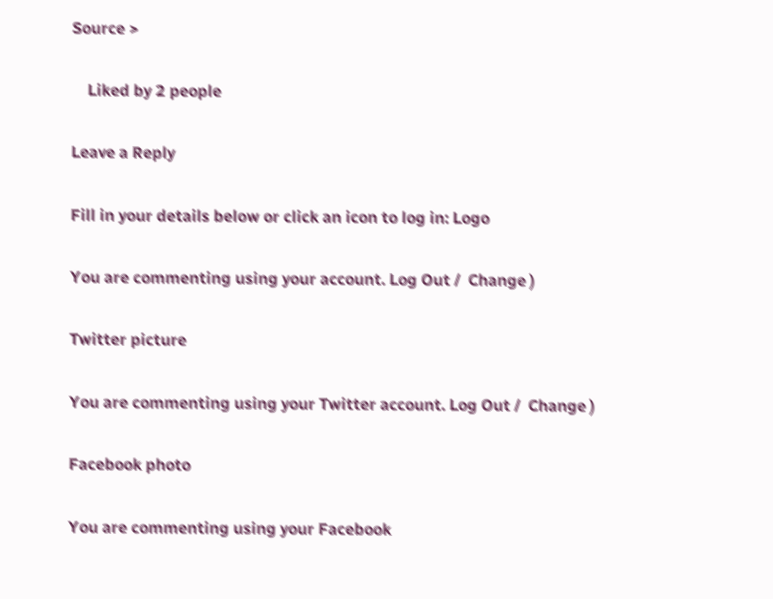Source >

    Liked by 2 people

Leave a Reply

Fill in your details below or click an icon to log in: Logo

You are commenting using your account. Log Out /  Change )

Twitter picture

You are commenting using your Twitter account. Log Out /  Change )

Facebook photo

You are commenting using your Facebook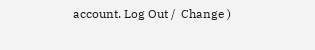account. Log Out /  Change )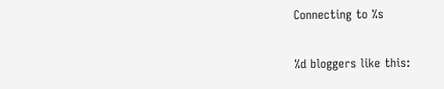Connecting to %s

%d bloggers like this: